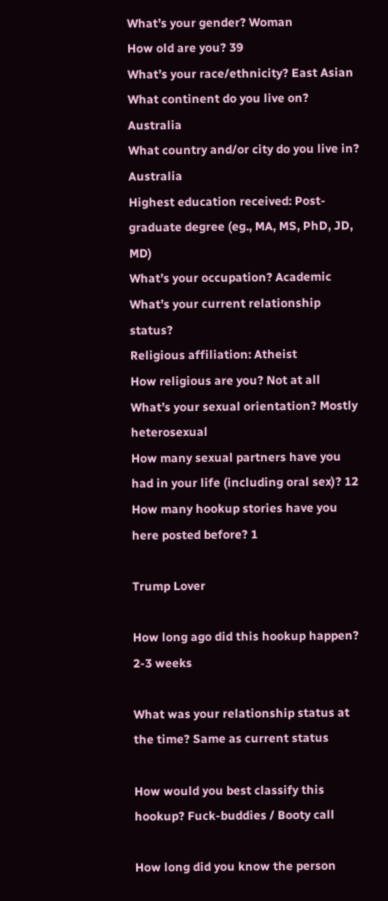What’s your gender? Woman
How old are you? 39
What’s your race/ethnicity? East Asian
What continent do you live on? Australia
What country and/or city do you live in? Australia
Highest education received: Post-graduate degree (eg., MA, MS, PhD, JD, MD)
What’s your occupation? Academic
What’s your current relationship status?
Religious affiliation: Atheist
How religious are you? Not at all
What’s your sexual orientation? Mostly heterosexual
How many sexual partners have you had in your life (including oral sex)? 12
How many hookup stories have you here posted before? 1

Trump Lover

How long ago did this hookup happen? 2-3 weeks

What was your relationship status at the time? Same as current status

How would you best classify this hookup? Fuck-buddies / Booty call

How long did you know the person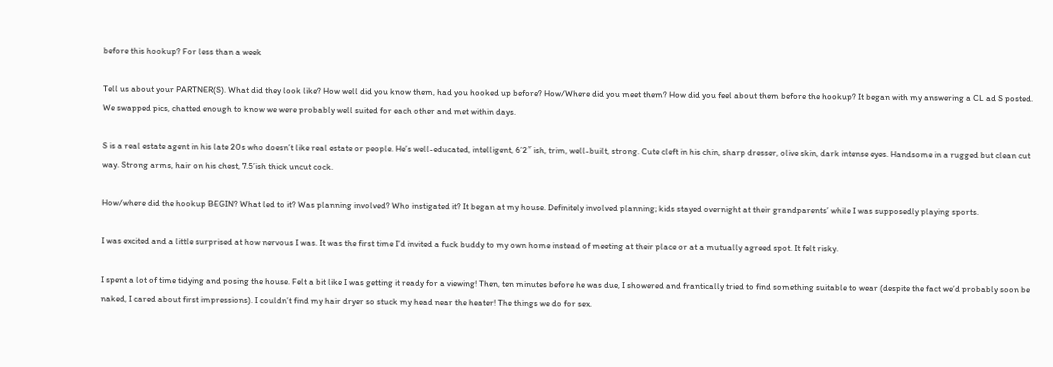before this hookup? For less than a week

Tell us about your PARTNER(S). What did they look like? How well did you know them, had you hooked up before? How/Where did you meet them? How did you feel about them before the hookup? It began with my answering a CL ad S posted. We swapped pics, chatted enough to know we were probably well suited for each other and met within days.

S is a real estate agent in his late 20s who doesn’t like real estate or people. He’s well-educated, intelligent, 6’2″ ish, trim, well-built, strong. Cute cleft in his chin, sharp dresser, olive skin, dark intense eyes. Handsome in a rugged but clean cut way. Strong arms, hair on his chest, 7.5’ish thick uncut cock.

How/where did the hookup BEGIN? What led to it? Was planning involved? Who instigated it? It began at my house. Definitely involved planning; kids stayed overnight at their grandparents’ while I was supposedly playing sports.

I was excited and a little surprised at how nervous I was. It was the first time I’d invited a fuck buddy to my own home instead of meeting at their place or at a mutually agreed spot. It felt risky.

I spent a lot of time tidying and posing the house. Felt a bit like I was getting it ready for a viewing! Then, ten minutes before he was due, I showered and frantically tried to find something suitable to wear (despite the fact we’d probably soon be naked, I cared about first impressions). I couldn’t find my hair dryer so stuck my head near the heater! The things we do for sex.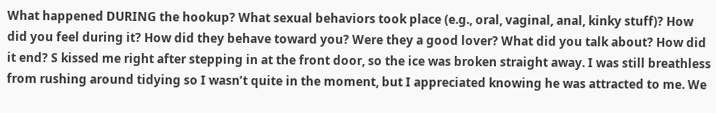What happened DURING the hookup? What sexual behaviors took place (e.g., oral, vaginal, anal, kinky stuff)? How did you feel during it? How did they behave toward you? Were they a good lover? What did you talk about? How did it end? S kissed me right after stepping in at the front door, so the ice was broken straight away. I was still breathless from rushing around tidying so I wasn’t quite in the moment, but I appreciated knowing he was attracted to me. We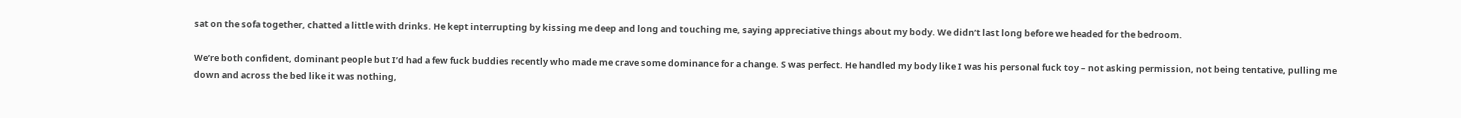sat on the sofa together, chatted a little with drinks. He kept interrupting by kissing me deep and long and touching me, saying appreciative things about my body. We didn’t last long before we headed for the bedroom.

We’re both confident, dominant people but I’d had a few fuck buddies recently who made me crave some dominance for a change. S was perfect. He handled my body like I was his personal fuck toy – not asking permission, not being tentative, pulling me down and across the bed like it was nothing,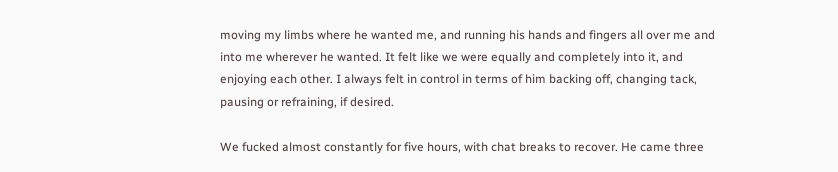moving my limbs where he wanted me, and running his hands and fingers all over me and into me wherever he wanted. It felt like we were equally and completely into it, and enjoying each other. I always felt in control in terms of him backing off, changing tack, pausing or refraining, if desired.

We fucked almost constantly for five hours, with chat breaks to recover. He came three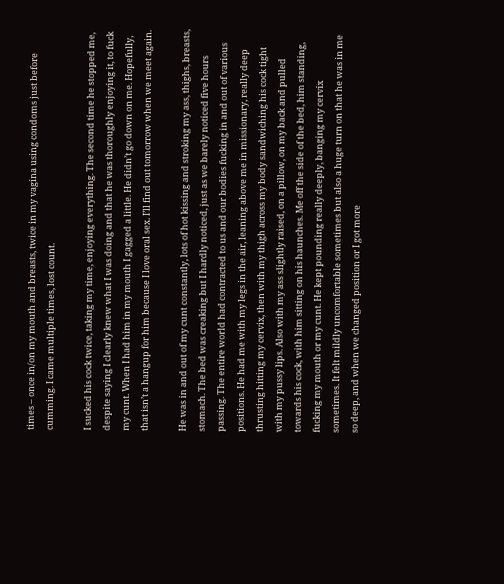times – once in/on my mouth and breasts, twice in my vagina using condoms just before cumming. I came multiple times, lost count.

I sucked his cock twice, taking my time, enjoying everything. The second time he stopped me, despite saying I clearly knew what I was doing and that he was thoroughly enjoying it, to fuck my cunt. When I had him in my mouth I gagged a little. He didn’t go down on me. Hopefully, that isn’t a hangup for him because I love oral sex. I’ll find out tomorrow when we meet again.

He was in and out of my cunt constantly, lots of hot kissing and stroking my ass, thighs, breasts, stomach. The bed was creaking but I hardly noticed, just as we barely noticed five hours passing. The entire world had contracted to us and our bodies fucking in and out of various positions. He had me with my legs in the air, leaning above me in missionary, really deep thrusting hitting my cervix, then with my thigh across my body sandwiching his cock tight with my pussy lips. Also with my ass slightly raised, on a pillow, on my back and pulled towards his cock, with him sitting on his haunches. Me off the side of the bed, him standing, fucking my mouth or my cunt. He kept pounding really deeply, banging my cervix sometimes. It felt mildly uncomfortable sometimes but also a huge turn on that he was in me so deep, and when we changed position or I got more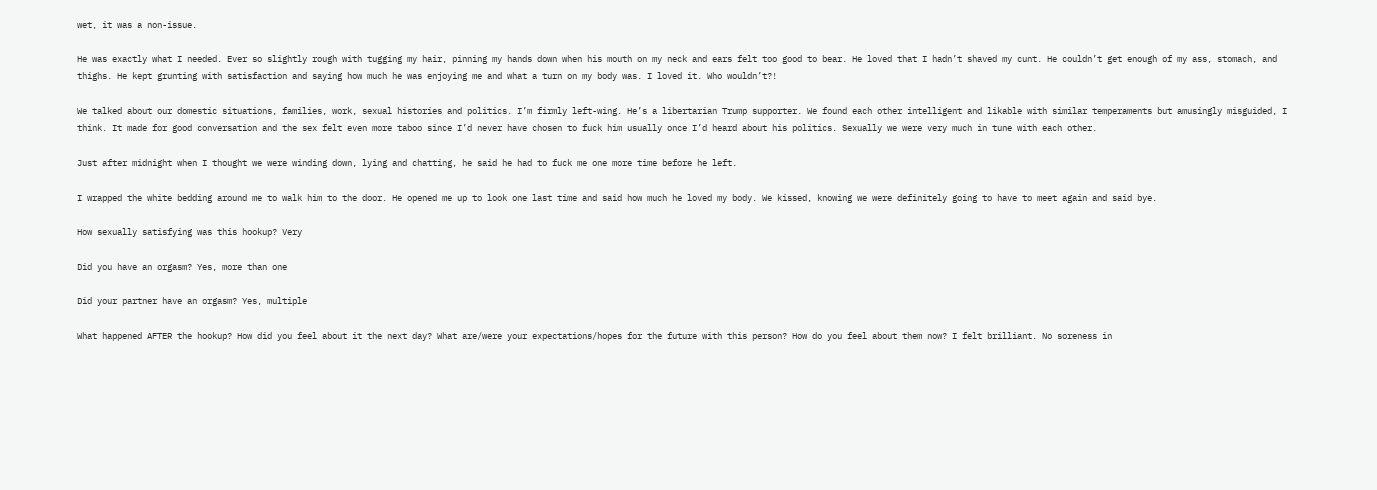wet, it was a non-issue.

He was exactly what I needed. Ever so slightly rough with tugging my hair, pinning my hands down when his mouth on my neck and ears felt too good to bear. He loved that I hadn’t shaved my cunt. He couldn’t get enough of my ass, stomach, and thighs. He kept grunting with satisfaction and saying how much he was enjoying me and what a turn on my body was. I loved it. Who wouldn’t?!

We talked about our domestic situations, families, work, sexual histories and politics. I’m firmly left-wing. He’s a libertarian Trump supporter. We found each other intelligent and likable with similar temperaments but amusingly misguided, I think. It made for good conversation and the sex felt even more taboo since I’d never have chosen to fuck him usually once I’d heard about his politics. Sexually we were very much in tune with each other.

Just after midnight when I thought we were winding down, lying and chatting, he said he had to fuck me one more time before he left.

I wrapped the white bedding around me to walk him to the door. He opened me up to look one last time and said how much he loved my body. We kissed, knowing we were definitely going to have to meet again and said bye.

How sexually satisfying was this hookup? Very

Did you have an orgasm? Yes, more than one

Did your partner have an orgasm? Yes, multiple

What happened AFTER the hookup? How did you feel about it the next day? What are/were your expectations/hopes for the future with this person? How do you feel about them now? I felt brilliant. No soreness in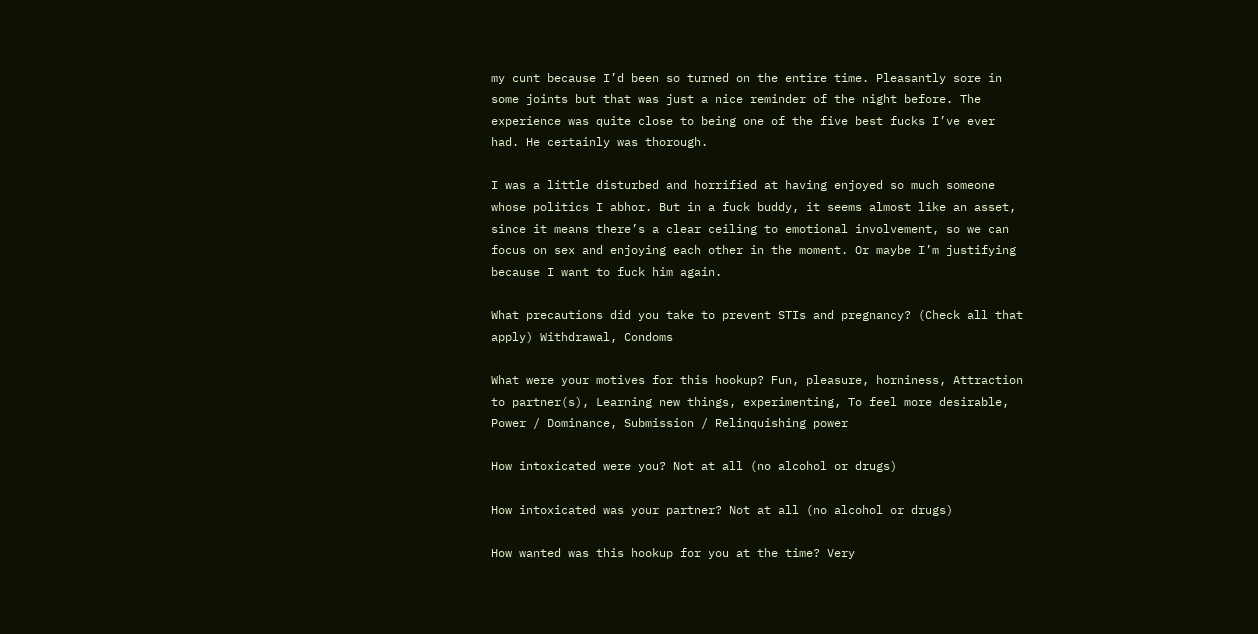my cunt because I’d been so turned on the entire time. Pleasantly sore in some joints but that was just a nice reminder of the night before. The experience was quite close to being one of the five best fucks I’ve ever had. He certainly was thorough.

I was a little disturbed and horrified at having enjoyed so much someone whose politics I abhor. But in a fuck buddy, it seems almost like an asset, since it means there’s a clear ceiling to emotional involvement, so we can focus on sex and enjoying each other in the moment. Or maybe I’m justifying because I want to fuck him again.

What precautions did you take to prevent STIs and pregnancy? (Check all that apply) Withdrawal, Condoms

What were your motives for this hookup? Fun, pleasure, horniness, Attraction to partner(s), Learning new things, experimenting, To feel more desirable, Power / Dominance, Submission / Relinquishing power

How intoxicated were you? Not at all (no alcohol or drugs)

How intoxicated was your partner? Not at all (no alcohol or drugs)

How wanted was this hookup for you at the time? Very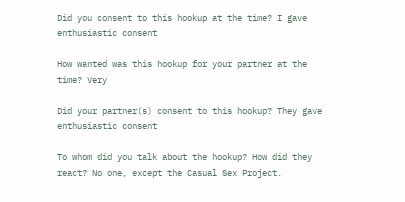Did you consent to this hookup at the time? I gave enthusiastic consent

How wanted was this hookup for your partner at the time? Very

Did your partner(s) consent to this hookup? They gave enthusiastic consent

To whom did you talk about the hookup? How did they react? No one, except the Casual Sex Project.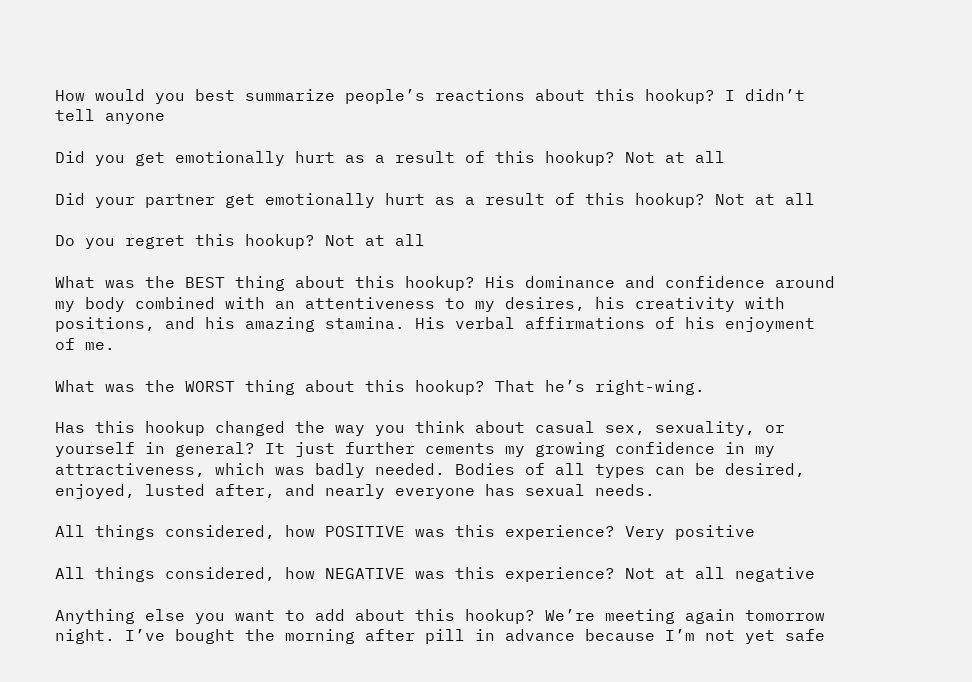How would you best summarize people’s reactions about this hookup? I didn’t tell anyone

Did you get emotionally hurt as a result of this hookup? Not at all

Did your partner get emotionally hurt as a result of this hookup? Not at all

Do you regret this hookup? Not at all

What was the BEST thing about this hookup? His dominance and confidence around my body combined with an attentiveness to my desires, his creativity with positions, and his amazing stamina. His verbal affirmations of his enjoyment of me.

What was the WORST thing about this hookup? That he’s right-wing.

Has this hookup changed the way you think about casual sex, sexuality, or yourself in general? It just further cements my growing confidence in my attractiveness, which was badly needed. Bodies of all types can be desired, enjoyed, lusted after, and nearly everyone has sexual needs.

All things considered, how POSITIVE was this experience? Very positive

All things considered, how NEGATIVE was this experience? Not at all negative

Anything else you want to add about this hookup? We’re meeting again tomorrow night. I’ve bought the morning after pill in advance because I’m not yet safe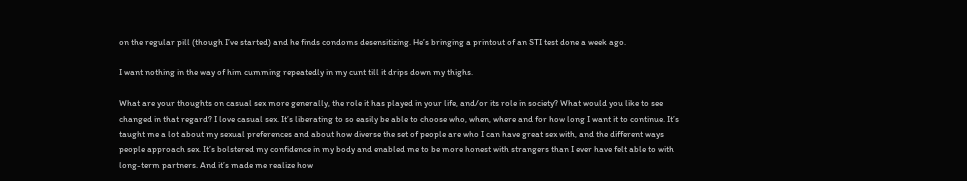on the regular pill (though I’ve started) and he finds condoms desensitizing. He’s bringing a printout of an STI test done a week ago.

I want nothing in the way of him cumming repeatedly in my cunt till it drips down my thighs.

What are your thoughts on casual sex more generally, the role it has played in your life, and/or its role in society? What would you like to see changed in that regard? I love casual sex. It’s liberating to so easily be able to choose who, when, where and for how long I want it to continue. It’s taught me a lot about my sexual preferences and about how diverse the set of people are who I can have great sex with, and the different ways people approach sex. It’s bolstered my confidence in my body and enabled me to be more honest with strangers than I ever have felt able to with long-term partners. And it’s made me realize how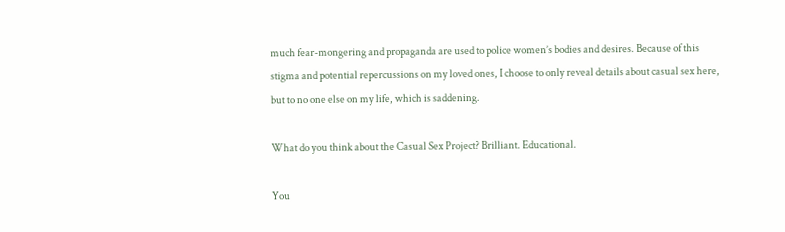much fear-mongering and propaganda are used to police women’s bodies and desires. Because of this stigma and potential repercussions on my loved ones, I choose to only reveal details about casual sex here, but to no one else on my life, which is saddening.

What do you think about the Casual Sex Project? Brilliant. Educational.

You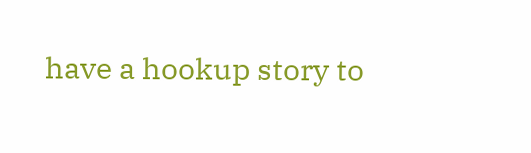have a hookup story to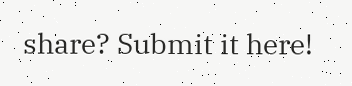share? Submit it here!